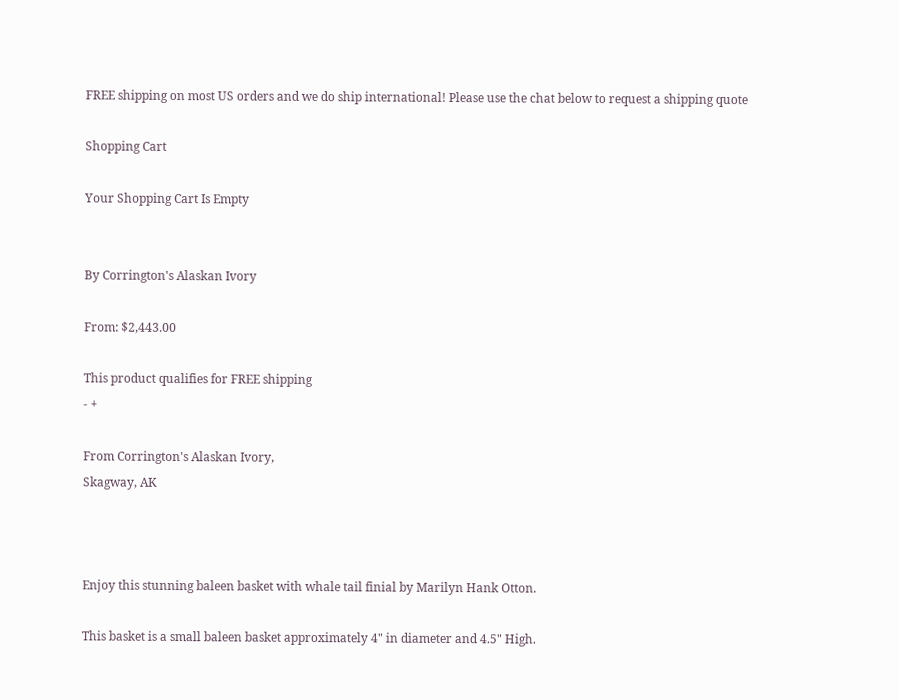FREE shipping on most US orders and we do ship international! Please use the chat below to request a shipping quote

Shopping Cart

Your Shopping Cart Is Empty


By Corrington's Alaskan Ivory

From: $2,443.00

This product qualifies for FREE shipping
- +

From Corrington's Alaskan Ivory,
Skagway, AK



Enjoy this stunning baleen basket with whale tail finial by Marilyn Hank Otton.

This basket is a small baleen basket approximately 4" in diameter and 4.5" High.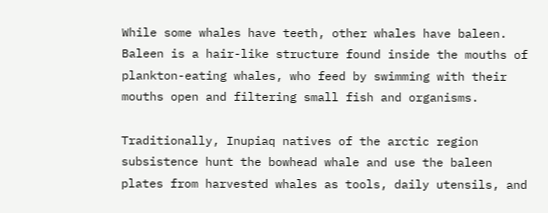While some whales have teeth, other whales have baleen. Baleen is a hair-like structure found inside the mouths of plankton-eating whales, who feed by swimming with their mouths open and filtering small fish and organisms.

Traditionally, Inupiaq natives of the arctic region subsistence hunt the bowhead whale and use the baleen plates from harvested whales as tools, daily utensils, and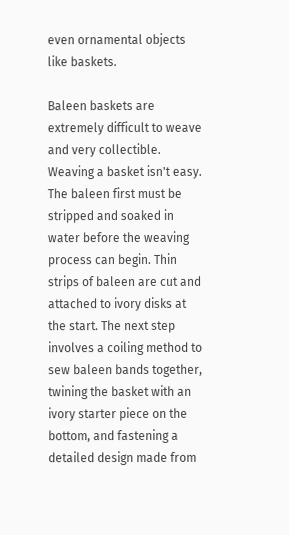even ornamental objects like baskets.

Baleen baskets are extremely difficult to weave and very collectible. Weaving a basket isn't easy. The baleen first must be stripped and soaked in water before the weaving process can begin. Thin strips of baleen are cut and attached to ivory disks at the start. The next step involves a coiling method to sew baleen bands together, twining the basket with an ivory starter piece on the bottom, and fastening a detailed design made from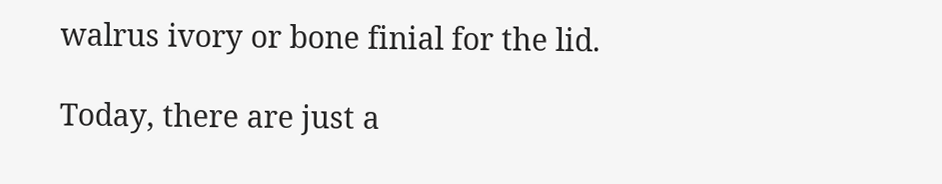walrus ivory or bone finial for the lid.

Today, there are just a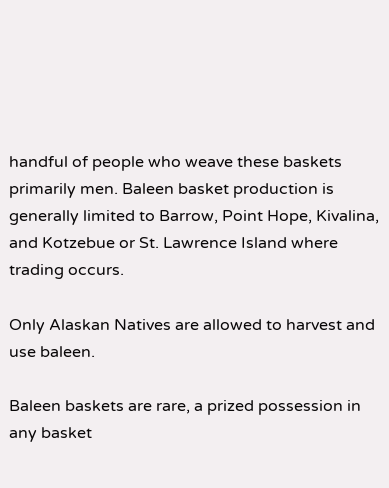handful of people who weave these baskets primarily men. Baleen basket production is generally limited to Barrow, Point Hope, Kivalina, and Kotzebue or St. Lawrence Island where trading occurs.

Only Alaskan Natives are allowed to harvest and use baleen.

Baleen baskets are rare, a prized possession in any basket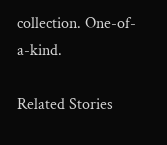collection. One-of-a-kind.

Related Stories